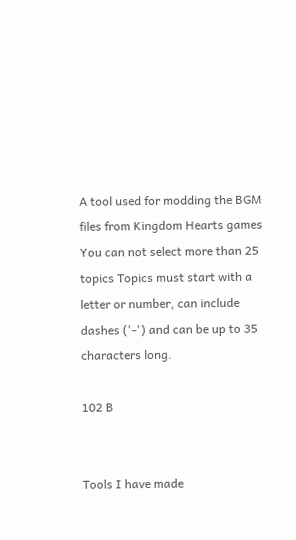A tool used for modding the BGM files from Kingdom Hearts games
You can not select more than 25 topics Topics must start with a letter or number, can include dashes ('-') and can be up to 35 characters long.

102 B


Tools I have made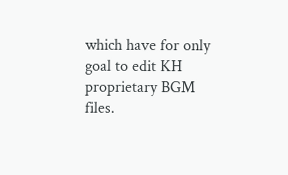which have for only goal to edit KH proprietary BGM files.